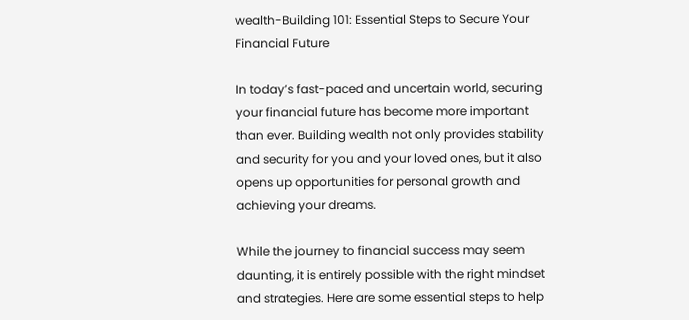wealth-Building 101: Essential Steps to Secure Your Financial Future

In today’s fast-paced and uncertain world, securing your financial future has become more important than ever. Building wealth not only provides stability and security for you and your loved ones, but it also opens up opportunities for personal growth and achieving your dreams.

While the journey to financial success may seem daunting, it is entirely possible with the right mindset and strategies. Here are some essential steps to help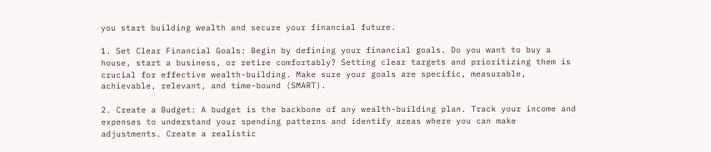you start building wealth and secure your financial future.

1. Set Clear Financial Goals: Begin by defining your financial goals. Do you want to buy a house, start a business, or retire comfortably? Setting clear targets and prioritizing them is crucial for effective wealth-building. Make sure your goals are specific, measurable, achievable, relevant, and time-bound (SMART).

2. Create a Budget: A budget is the backbone of any wealth-building plan. Track your income and expenses to understand your spending patterns and identify areas where you can make adjustments. Create a realistic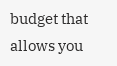budget that allows you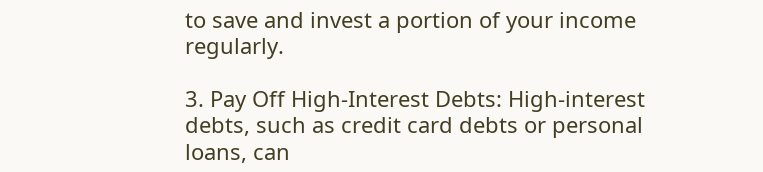to save and invest a portion of your income regularly.

3. Pay Off High-Interest Debts: High-interest debts, such as credit card debts or personal loans, can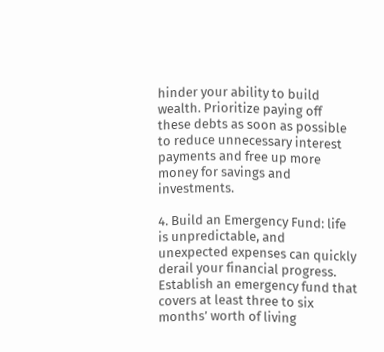hinder your ability to build wealth. Prioritize paying off these debts as soon as possible to reduce unnecessary interest payments and free up more money for savings and investments.

4. Build an Emergency Fund: life is unpredictable, and unexpected expenses can quickly derail your financial progress. Establish an emergency fund that covers at least three to six months’ worth of living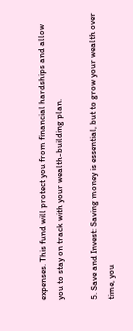expenses. This fund will protect you from financial hardships and allow you to stay on track with your wealth-building plan.

5. Save and Invest: Saving money is essential, but to grow your wealth over time, you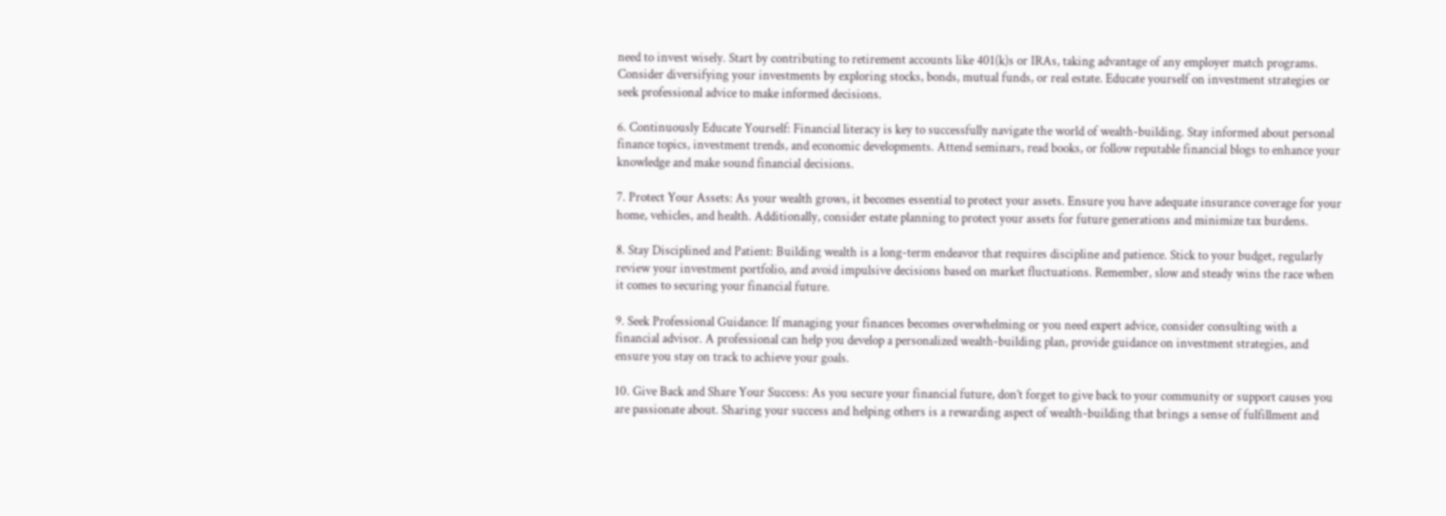need to invest wisely. Start by contributing to retirement accounts like 401(k)s or IRAs, taking advantage of any employer match programs. Consider diversifying your investments by exploring stocks, bonds, mutual funds, or real estate. Educate yourself on investment strategies or seek professional advice to make informed decisions.

6. Continuously Educate Yourself: Financial literacy is key to successfully navigate the world of wealth-building. Stay informed about personal finance topics, investment trends, and economic developments. Attend seminars, read books, or follow reputable financial blogs to enhance your knowledge and make sound financial decisions.

7. Protect Your Assets: As your wealth grows, it becomes essential to protect your assets. Ensure you have adequate insurance coverage for your home, vehicles, and health. Additionally, consider estate planning to protect your assets for future generations and minimize tax burdens.

8. Stay Disciplined and Patient: Building wealth is a long-term endeavor that requires discipline and patience. Stick to your budget, regularly review your investment portfolio, and avoid impulsive decisions based on market fluctuations. Remember, slow and steady wins the race when it comes to securing your financial future.

9. Seek Professional Guidance: If managing your finances becomes overwhelming or you need expert advice, consider consulting with a financial advisor. A professional can help you develop a personalized wealth-building plan, provide guidance on investment strategies, and ensure you stay on track to achieve your goals.

10. Give Back and Share Your Success: As you secure your financial future, don’t forget to give back to your community or support causes you are passionate about. Sharing your success and helping others is a rewarding aspect of wealth-building that brings a sense of fulfillment and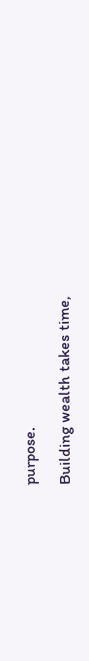purpose.

Building wealth takes time,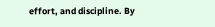effort, and discipline. By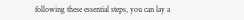following these essential steps, you can lay a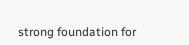strong foundation for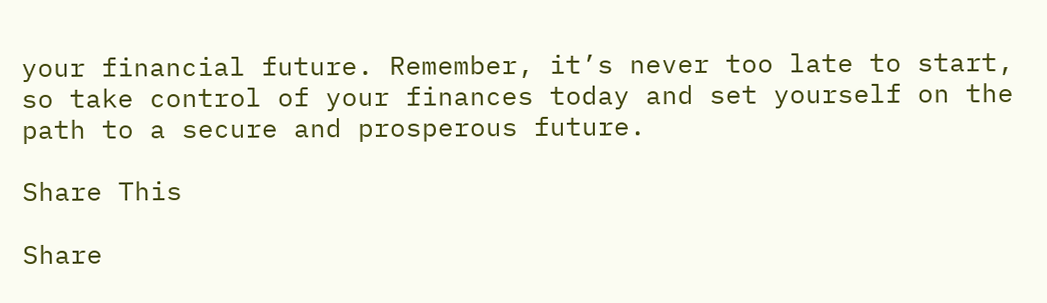your financial future. Remember, it’s never too late to start, so take control of your finances today and set yourself on the path to a secure and prosperous future.

Share This

Share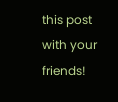this post with your friends!